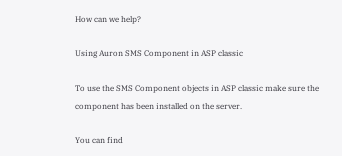How can we help?

Using Auron SMS Component in ASP classic

To use the SMS Component objects in ASP classic make sure the component has been installed on the server.

You can find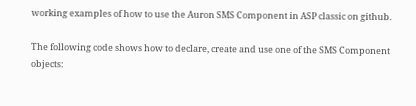working examples of how to use the Auron SMS Component in ASP classic on github.

The following code shows how to declare, create and use one of the SMS Component objects: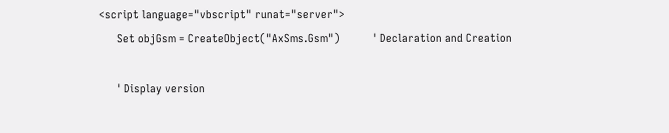<script language="vbscript" runat="server">
      Set objGsm = CreateObject("AxSms.Gsm")           ' Declaration and Creation

      ' Display version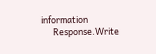information
      Response.Write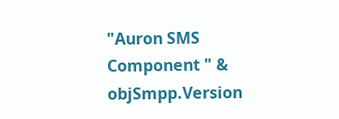"Auron SMS Component " & objSmpp.Version